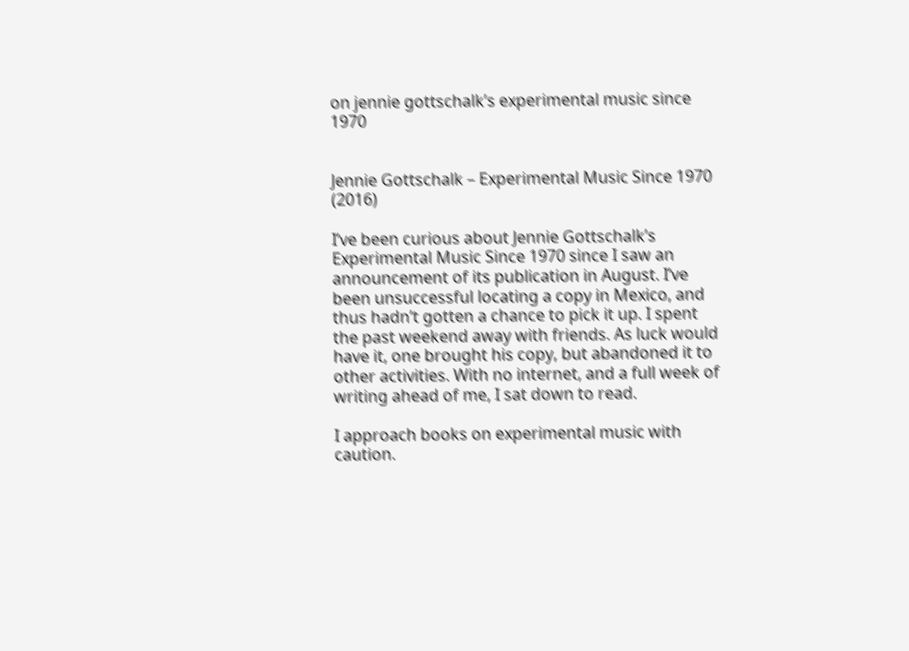on jennie gottschalk’s experimental music since 1970


Jennie Gottschalk – Experimental Music Since 1970 (2016)

I’ve been curious about Jennie Gottschalk’s Experimental Music Since 1970 since I saw an announcement of its publication in August. I’ve been unsuccessful locating a copy in Mexico, and thus hadn’t gotten a chance to pick it up. I spent the past weekend away with friends. As luck would have it, one brought his copy, but abandoned it to other activities. With no internet, and a full week of writing ahead of me, I sat down to read.

I approach books on experimental music with caution.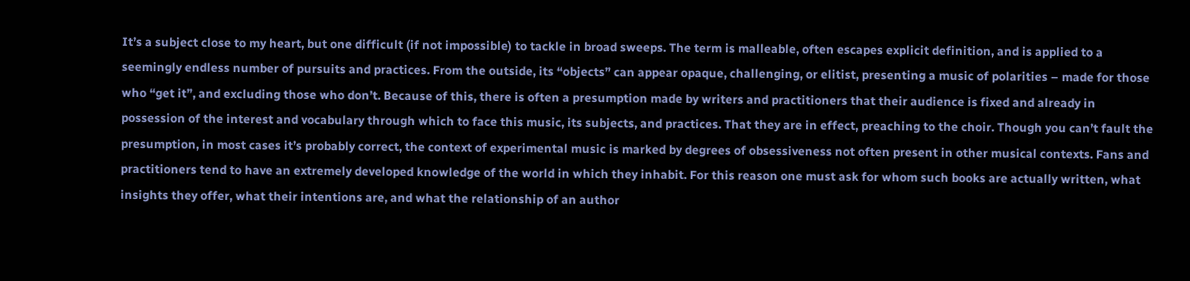It’s a subject close to my heart, but one difficult (if not impossible) to tackle in broad sweeps. The term is malleable, often escapes explicit definition, and is applied to a seemingly endless number of pursuits and practices. From the outside, its “objects” can appear opaque, challenging, or elitist, presenting a music of polarities – made for those who “get it”, and excluding those who don’t. Because of this, there is often a presumption made by writers and practitioners that their audience is fixed and already in possession of the interest and vocabulary through which to face this music, its subjects, and practices. That they are in effect, preaching to the choir. Though you can’t fault the presumption, in most cases it’s probably correct, the context of experimental music is marked by degrees of obsessiveness not often present in other musical contexts. Fans and practitioners tend to have an extremely developed knowledge of the world in which they inhabit. For this reason one must ask for whom such books are actually written, what insights they offer, what their intentions are, and what the relationship of an author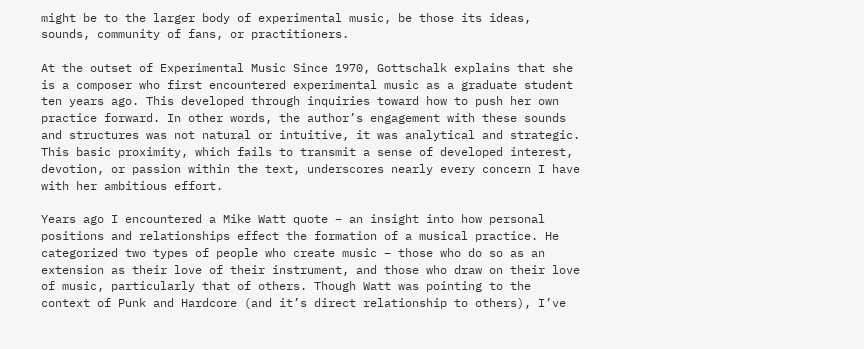might be to the larger body of experimental music, be those its ideas, sounds, community of fans, or practitioners.

At the outset of Experimental Music Since 1970, Gottschalk explains that she is a composer who first encountered experimental music as a graduate student ten years ago. This developed through inquiries toward how to push her own practice forward. In other words, the author’s engagement with these sounds and structures was not natural or intuitive, it was analytical and strategic. This basic proximity, which fails to transmit a sense of developed interest, devotion, or passion within the text, underscores nearly every concern I have with her ambitious effort.

Years ago I encountered a Mike Watt quote – an insight into how personal positions and relationships effect the formation of a musical practice. He categorized two types of people who create music – those who do so as an extension as their love of their instrument, and those who draw on their love of music, particularly that of others. Though Watt was pointing to the context of Punk and Hardcore (and it’s direct relationship to others), I’ve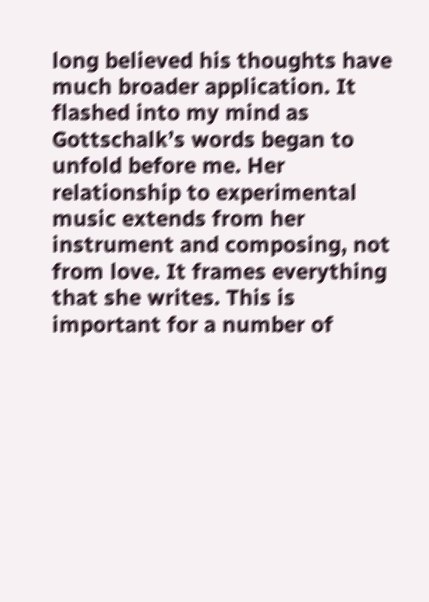long believed his thoughts have much broader application. It flashed into my mind as Gottschalk’s words began to unfold before me. Her relationship to experimental music extends from her instrument and composing, not from love. It frames everything that she writes. This is important for a number of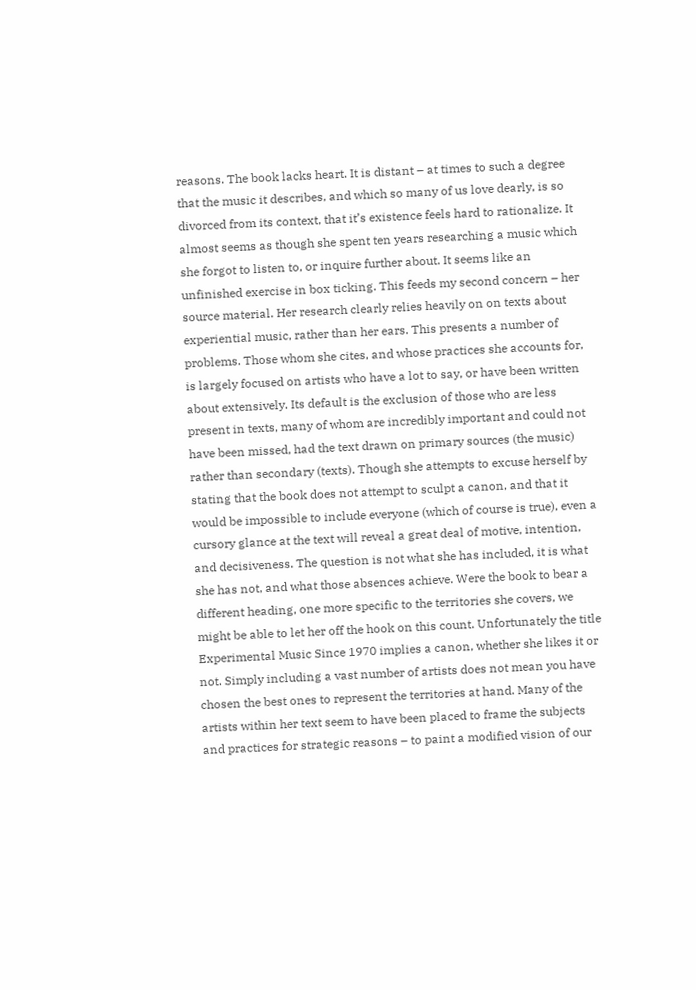reasons. The book lacks heart. It is distant – at times to such a degree that the music it describes, and which so many of us love dearly, is so divorced from its context, that it’s existence feels hard to rationalize. It almost seems as though she spent ten years researching a music which she forgot to listen to, or inquire further about. It seems like an unfinished exercise in box ticking. This feeds my second concern – her source material. Her research clearly relies heavily on on texts about experiential music, rather than her ears. This presents a number of problems. Those whom she cites, and whose practices she accounts for, is largely focused on artists who have a lot to say, or have been written about extensively. Its default is the exclusion of those who are less present in texts, many of whom are incredibly important and could not have been missed, had the text drawn on primary sources (the music) rather than secondary (texts). Though she attempts to excuse herself by stating that the book does not attempt to sculpt a canon, and that it would be impossible to include everyone (which of course is true), even a cursory glance at the text will reveal a great deal of motive, intention, and decisiveness. The question is not what she has included, it is what she has not, and what those absences achieve. Were the book to bear a different heading, one more specific to the territories she covers, we might be able to let her off the hook on this count. Unfortunately the title Experimental Music Since 1970 implies a canon, whether she likes it or not. Simply including a vast number of artists does not mean you have chosen the best ones to represent the territories at hand. Many of the artists within her text seem to have been placed to frame the subjects and practices for strategic reasons – to paint a modified vision of our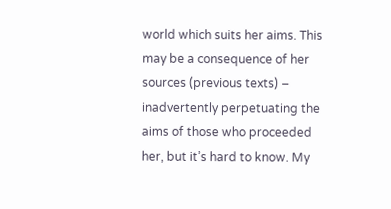world which suits her aims. This may be a consequence of her sources (previous texts) – inadvertently perpetuating the aims of those who proceeded her, but it’s hard to know. My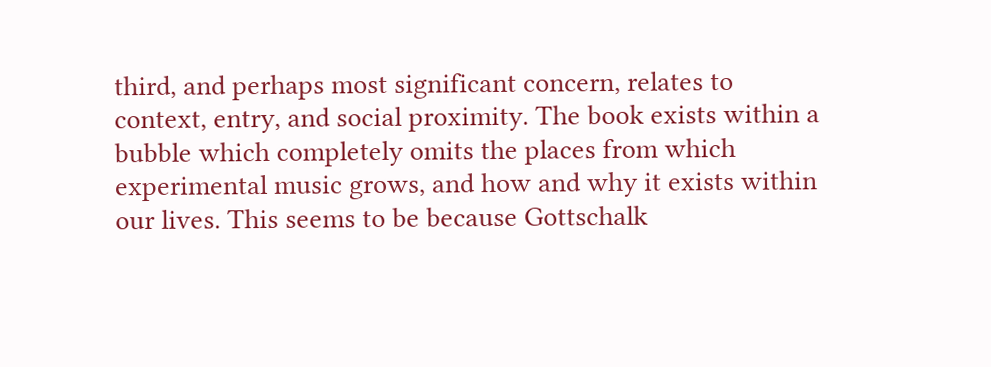third, and perhaps most significant concern, relates to context, entry, and social proximity. The book exists within a bubble which completely omits the places from which experimental music grows, and how and why it exists within our lives. This seems to be because Gottschalk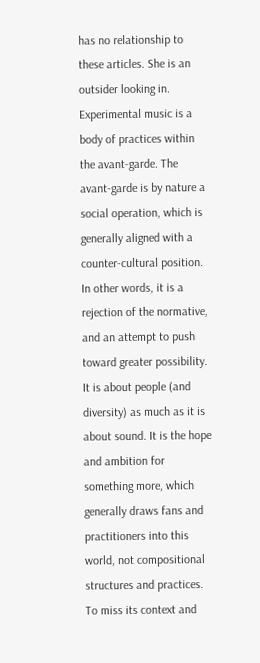has no relationship to these articles. She is an outsider looking in. Experimental music is a body of practices within the avant-garde. The avant-garde is by nature a social operation, which is generally aligned with a counter-cultural position. In other words, it is a rejection of the normative, and an attempt to push toward greater possibility. It is about people (and diversity) as much as it is about sound. It is the hope and ambition for something more, which generally draws fans and practitioners into this world, not compositional structures and practices. To miss its context and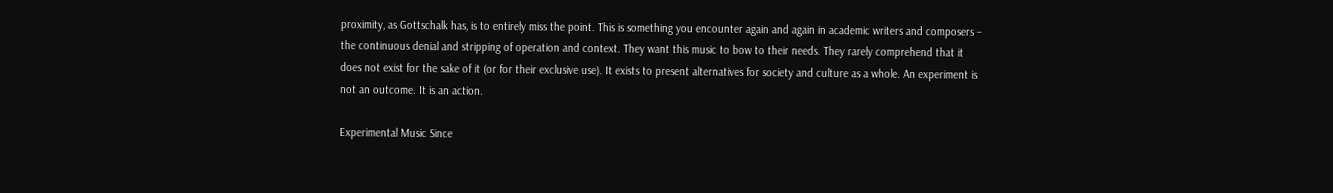proximity, as Gottschalk has, is to entirely miss the point. This is something you encounter again and again in academic writers and composers – the continuous denial and stripping of operation and context. They want this music to bow to their needs. They rarely comprehend that it does not exist for the sake of it (or for their exclusive use). It exists to present alternatives for society and culture as a whole. An experiment is not an outcome. It is an action.

Experimental Music Since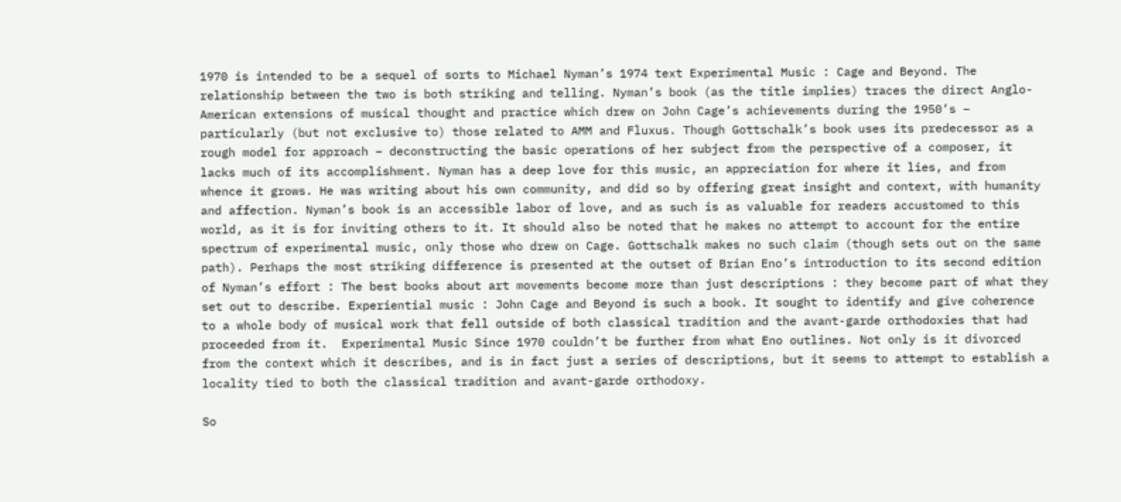1970 is intended to be a sequel of sorts to Michael Nyman’s 1974 text Experimental Music : Cage and Beyond. The relationship between the two is both striking and telling. Nyman’s book (as the title implies) traces the direct Anglo-American extensions of musical thought and practice which drew on John Cage’s achievements during the 1950’s – particularly (but not exclusive to) those related to AMM and Fluxus. Though Gottschalk’s book uses its predecessor as a rough model for approach – deconstructing the basic operations of her subject from the perspective of a composer, it lacks much of its accomplishment. Nyman has a deep love for this music, an appreciation for where it lies, and from whence it grows. He was writing about his own community, and did so by offering great insight and context, with humanity and affection. Nyman’s book is an accessible labor of love, and as such is as valuable for readers accustomed to this world, as it is for inviting others to it. It should also be noted that he makes no attempt to account for the entire spectrum of experimental music, only those who drew on Cage. Gottschalk makes no such claim (though sets out on the same path). Perhaps the most striking difference is presented at the outset of Brian Eno’s introduction to its second edition of Nyman’s effort : The best books about art movements become more than just descriptions : they become part of what they set out to describe. Experiential music : John Cage and Beyond is such a book. It sought to identify and give coherence to a whole body of musical work that fell outside of both classical tradition and the avant-garde orthodoxies that had proceeded from it.  Experimental Music Since 1970 couldn’t be further from what Eno outlines. Not only is it divorced from the context which it describes, and is in fact just a series of descriptions, but it seems to attempt to establish a locality tied to both the classical tradition and avant-garde orthodoxy.

So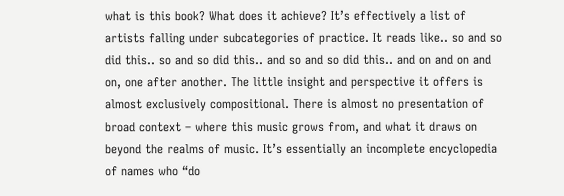what is this book? What does it achieve? It’s effectively a list of artists falling under subcategories of practice. It reads like.. so and so did this.. so and so did this.. and so and so did this.. and on and on and on, one after another. The little insight and perspective it offers is almost exclusively compositional. There is almost no presentation of broad context – where this music grows from, and what it draws on beyond the realms of music. It’s essentially an incomplete encyclopedia of names who “do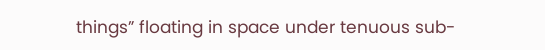things” floating in space under tenuous sub-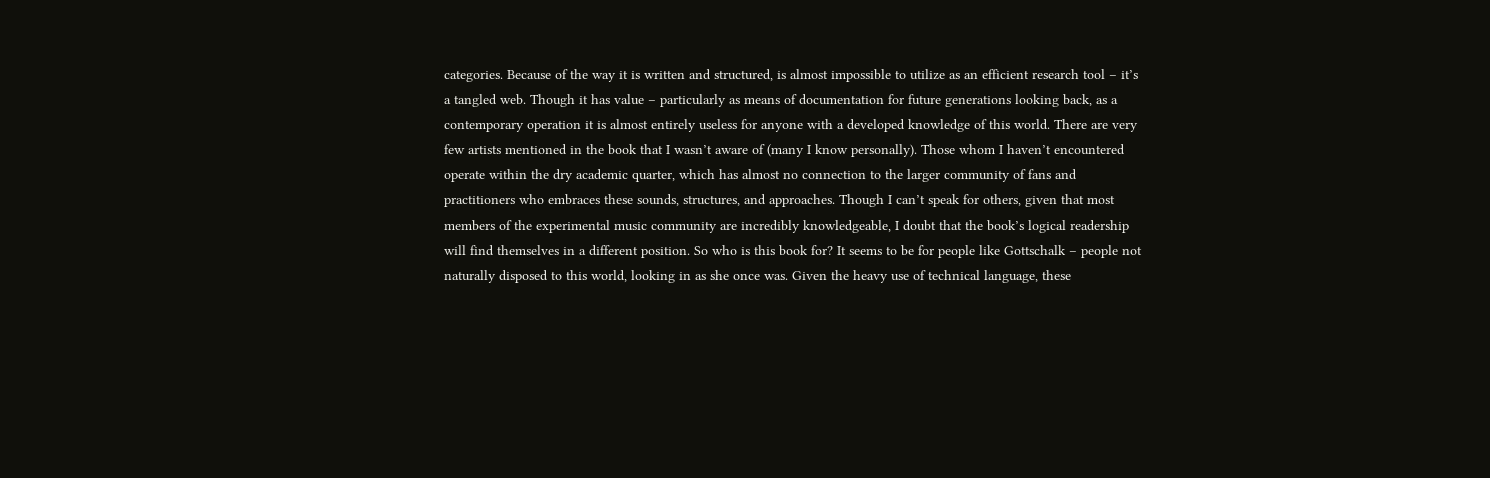categories. Because of the way it is written and structured, is almost impossible to utilize as an efficient research tool – it’s a tangled web. Though it has value – particularly as means of documentation for future generations looking back, as a contemporary operation it is almost entirely useless for anyone with a developed knowledge of this world. There are very few artists mentioned in the book that I wasn’t aware of (many I know personally). Those whom I haven’t encountered operate within the dry academic quarter, which has almost no connection to the larger community of fans and practitioners who embraces these sounds, structures, and approaches. Though I can’t speak for others, given that most members of the experimental music community are incredibly knowledgeable, I doubt that the book’s logical readership will find themselves in a different position. So who is this book for? It seems to be for people like Gottschalk – people not naturally disposed to this world, looking in as she once was. Given the heavy use of technical language, these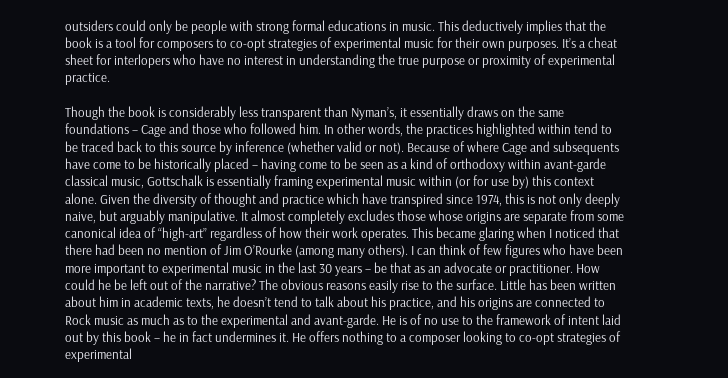outsiders could only be people with strong formal educations in music. This deductively implies that the book is a tool for composers to co-opt strategies of experimental music for their own purposes. It’s a cheat sheet for interlopers who have no interest in understanding the true purpose or proximity of experimental practice.

Though the book is considerably less transparent than Nyman’s, it essentially draws on the same foundations – Cage and those who followed him. In other words, the practices highlighted within tend to be traced back to this source by inference (whether valid or not). Because of where Cage and subsequents have come to be historically placed – having come to be seen as a kind of orthodoxy within avant-garde classical music, Gottschalk is essentially framing experimental music within (or for use by) this context alone. Given the diversity of thought and practice which have transpired since 1974, this is not only deeply naive, but arguably manipulative. It almost completely excludes those whose origins are separate from some canonical idea of “high-art” regardless of how their work operates. This became glaring when I noticed that there had been no mention of Jim O’Rourke (among many others). I can think of few figures who have been more important to experimental music in the last 30 years – be that as an advocate or practitioner. How could he be left out of the narrative? The obvious reasons easily rise to the surface. Little has been written about him in academic texts, he doesn’t tend to talk about his practice, and his origins are connected to Rock music as much as to the experimental and avant-garde. He is of no use to the framework of intent laid out by this book – he in fact undermines it. He offers nothing to a composer looking to co-opt strategies of experimental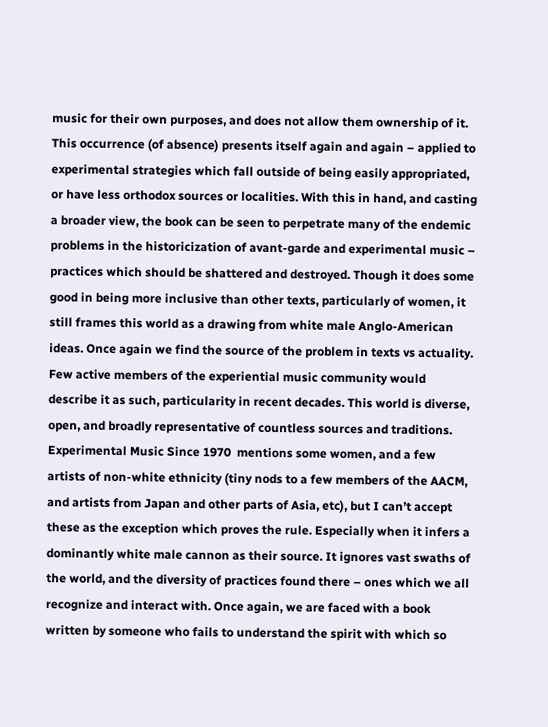music for their own purposes, and does not allow them ownership of it. This occurrence (of absence) presents itself again and again – applied to experimental strategies which fall outside of being easily appropriated, or have less orthodox sources or localities. With this in hand, and casting a broader view, the book can be seen to perpetrate many of the endemic problems in the historicization of avant-garde and experimental music – practices which should be shattered and destroyed. Though it does some good in being more inclusive than other texts, particularly of women, it still frames this world as a drawing from white male Anglo-American ideas. Once again we find the source of the problem in texts vs actuality. Few active members of the experiential music community would describe it as such, particularity in recent decades. This world is diverse, open, and broadly representative of countless sources and traditions. Experimental Music Since 1970  mentions some women, and a few artists of non-white ethnicity (tiny nods to a few members of the AACM, and artists from Japan and other parts of Asia, etc), but I can’t accept these as the exception which proves the rule. Especially when it infers a dominantly white male cannon as their source. It ignores vast swaths of the world, and the diversity of practices found there – ones which we all recognize and interact with. Once again, we are faced with a book written by someone who fails to understand the spirit with which so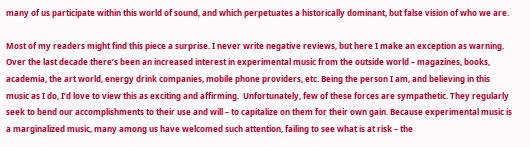many of us participate within this world of sound, and which perpetuates a historically dominant, but false vision of who we are.

Most of my readers might find this piece a surprise. I never write negative reviews, but here I make an exception as warning. Over the last decade there’s been an increased interest in experimental music from the outside world – magazines, books, academia, the art world, energy drink companies, mobile phone providers, etc. Being the person I am, and believing in this music as I do, I’d love to view this as exciting and affirming.  Unfortunately, few of these forces are sympathetic. They regularly seek to bend our accomplishments to their use and will – to capitalize on them for their own gain. Because experimental music is a marginalized music, many among us have welcomed such attention, failing to see what is at risk – the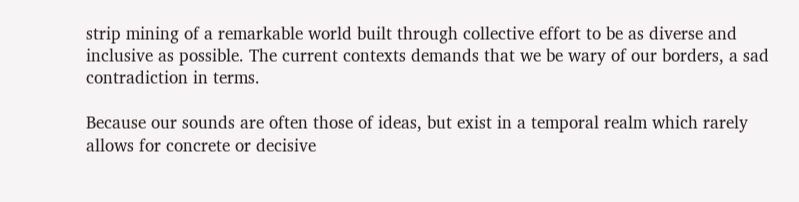strip mining of a remarkable world built through collective effort to be as diverse and inclusive as possible. The current contexts demands that we be wary of our borders, a sad contradiction in terms.

Because our sounds are often those of ideas, but exist in a temporal realm which rarely allows for concrete or decisive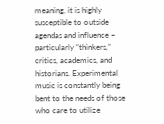meaning, it is highly susceptible to outside agendas and influence – particularly “thinkers,” critics, academics, and historians. Experimental music is constantly being bent to the needs of those who care to utilize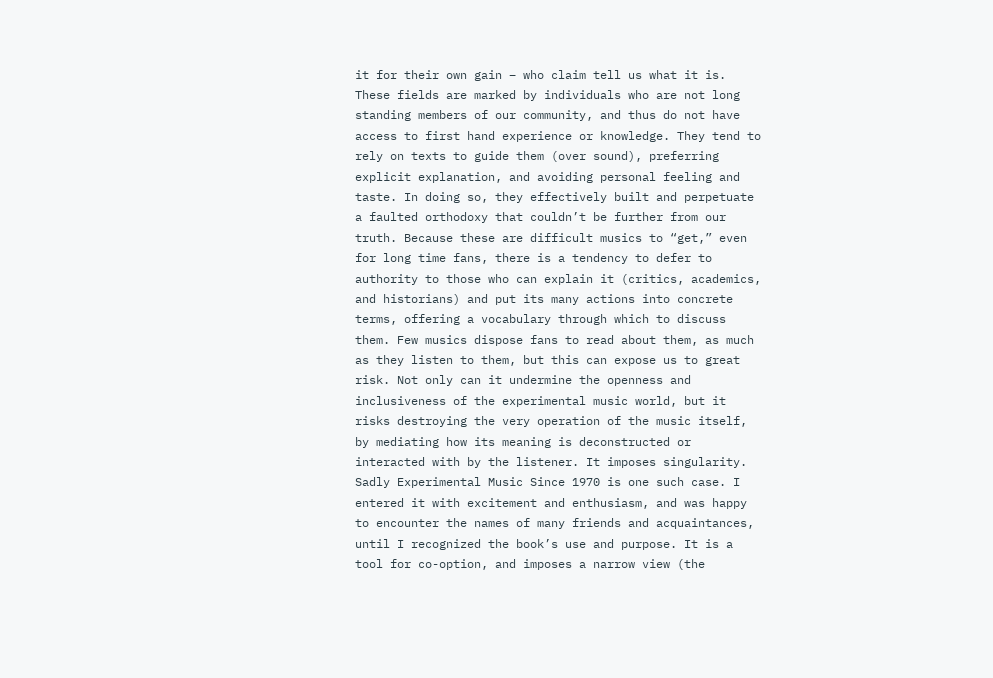it for their own gain – who claim tell us what it is. These fields are marked by individuals who are not long standing members of our community, and thus do not have access to first hand experience or knowledge. They tend to rely on texts to guide them (over sound), preferring explicit explanation, and avoiding personal feeling and taste. In doing so, they effectively built and perpetuate a faulted orthodoxy that couldn’t be further from our truth. Because these are difficult musics to “get,” even for long time fans, there is a tendency to defer to authority to those who can explain it (critics, academics, and historians) and put its many actions into concrete terms, offering a vocabulary through which to discuss them. Few musics dispose fans to read about them, as much as they listen to them, but this can expose us to great risk. Not only can it undermine the openness and inclusiveness of the experimental music world, but it risks destroying the very operation of the music itself, by mediating how its meaning is deconstructed or interacted with by the listener. It imposes singularity. Sadly Experimental Music Since 1970 is one such case. I entered it with excitement and enthusiasm, and was happy to encounter the names of many friends and acquaintances, until I recognized the book’s use and purpose. It is a tool for co-option, and imposes a narrow view (the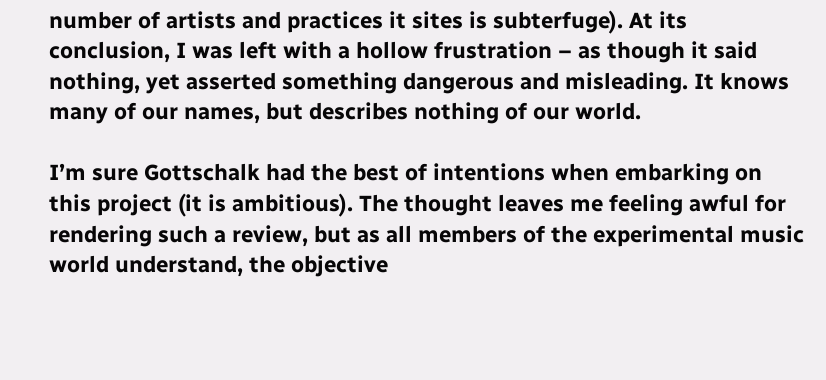number of artists and practices it sites is subterfuge). At its conclusion, I was left with a hollow frustration – as though it said nothing, yet asserted something dangerous and misleading. It knows many of our names, but describes nothing of our world.

I’m sure Gottschalk had the best of intentions when embarking on this project (it is ambitious). The thought leaves me feeling awful for rendering such a review, but as all members of the experimental music world understand, the objective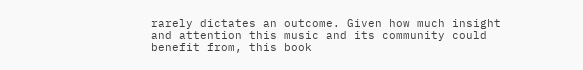rarely dictates an outcome. Given how much insight and attention this music and its community could benefit from, this book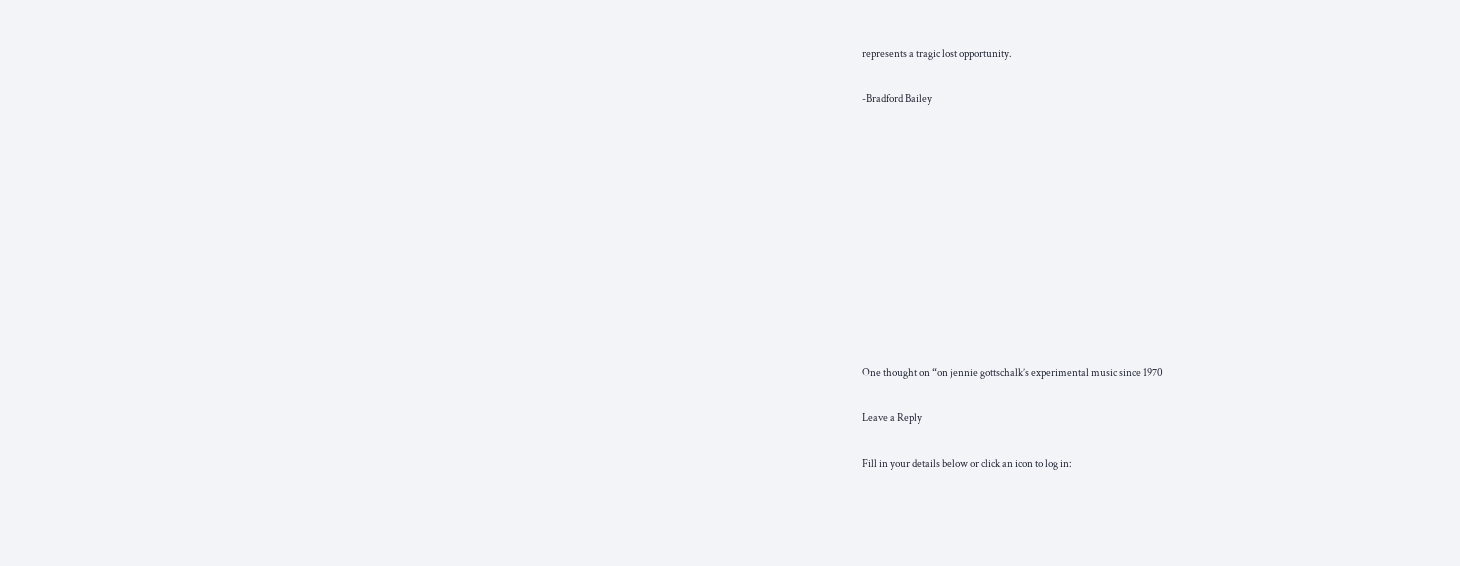represents a tragic lost opportunity.

-Bradford Bailey











One thought on “on jennie gottschalk’s experimental music since 1970

Leave a Reply

Fill in your details below or click an icon to log in: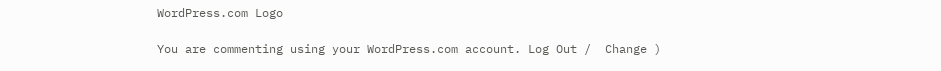WordPress.com Logo

You are commenting using your WordPress.com account. Log Out /  Change )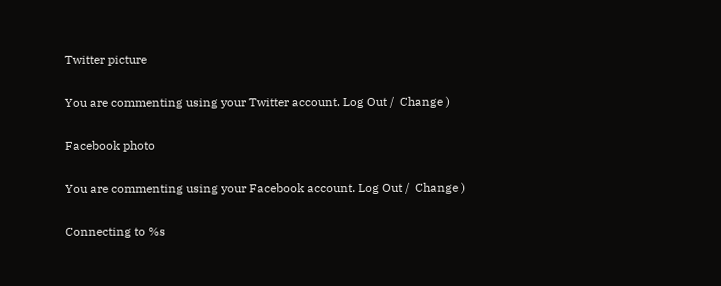Twitter picture

You are commenting using your Twitter account. Log Out /  Change )

Facebook photo

You are commenting using your Facebook account. Log Out /  Change )

Connecting to %s